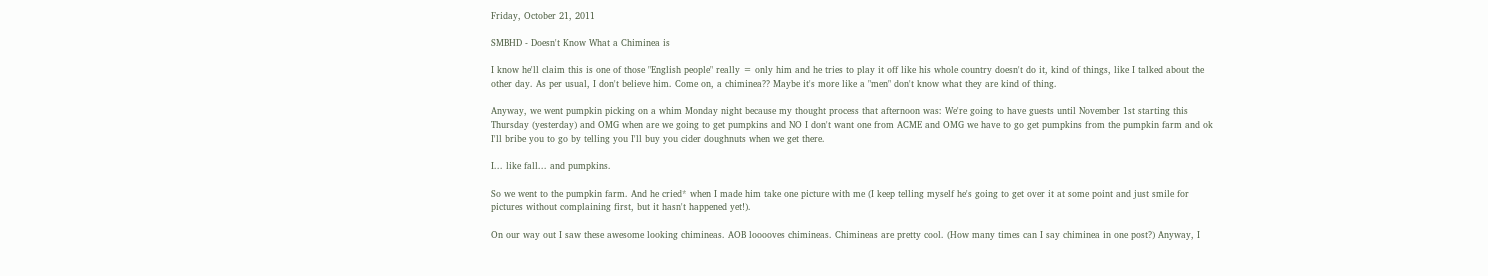Friday, October 21, 2011

SMBHD - Doesn't Know What a Chiminea is

I know he'll claim this is one of those "English people" really = only him and he tries to play it off like his whole country doesn't do it, kind of things, like I talked about the other day. As per usual, I don't believe him. Come on, a chiminea?? Maybe it's more like a "men" don't know what they are kind of thing.

Anyway, we went pumpkin picking on a whim Monday night because my thought process that afternoon was: We're going to have guests until November 1st starting this Thursday (yesterday) and OMG when are we going to get pumpkins and NO I don't want one from ACME and OMG we have to go get pumpkins from the pumpkin farm and ok I'll bribe you to go by telling you I'll buy you cider doughnuts when we get there.

I... like fall... and pumpkins.

So we went to the pumpkin farm. And he cried* when I made him take one picture with me (I keep telling myself he's going to get over it at some point and just smile for pictures without complaining first, but it hasn't happened yet!).

On our way out I saw these awesome looking chimineas. AOB looooves chimineas. Chimineas are pretty cool. (How many times can I say chiminea in one post?) Anyway, I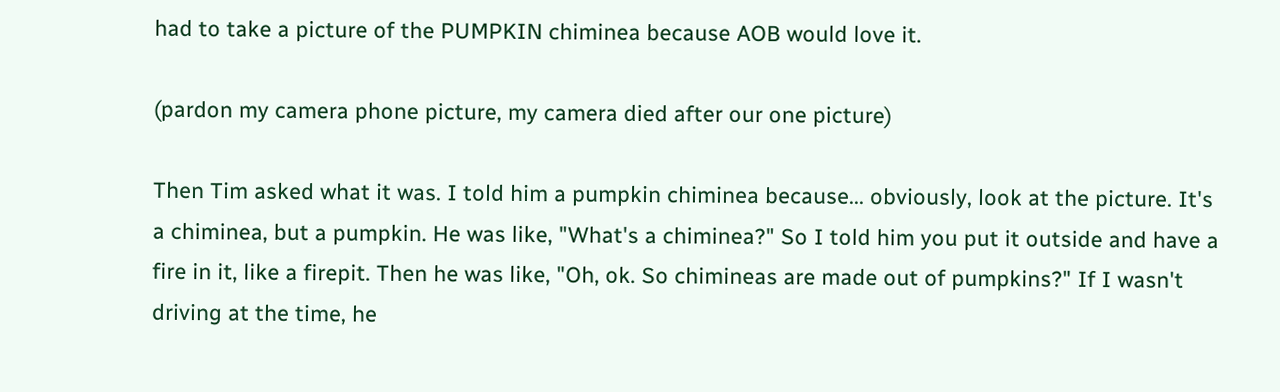had to take a picture of the PUMPKIN chiminea because AOB would love it.

(pardon my camera phone picture, my camera died after our one picture)

Then Tim asked what it was. I told him a pumpkin chiminea because... obviously, look at the picture. It's a chiminea, but a pumpkin. He was like, "What's a chiminea?" So I told him you put it outside and have a fire in it, like a firepit. Then he was like, "Oh, ok. So chimineas are made out of pumpkins?" If I wasn't driving at the time, he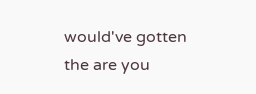would've gotten the are you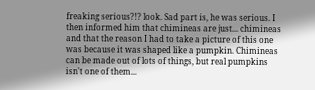freaking serious?!? look. Sad part is, he was serious. I then informed him that chimineas are just... chimineas and that the reason I had to take a picture of this one was because it was shaped like a pumpkin. Chimineas can be made out of lots of things, but real pumpkins isn't one of them...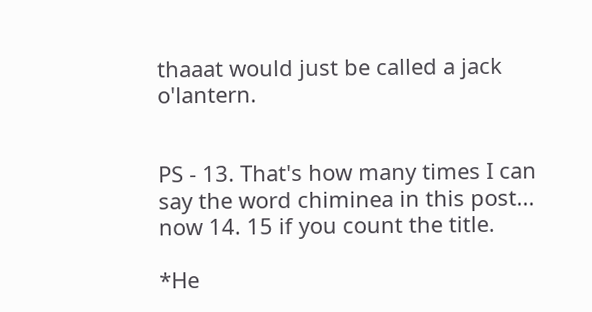thaaat would just be called a jack o'lantern.


PS - 13. That's how many times I can say the word chiminea in this post... now 14. 15 if you count the title.

*He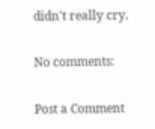didn't really cry.

No comments:

Post a Comment